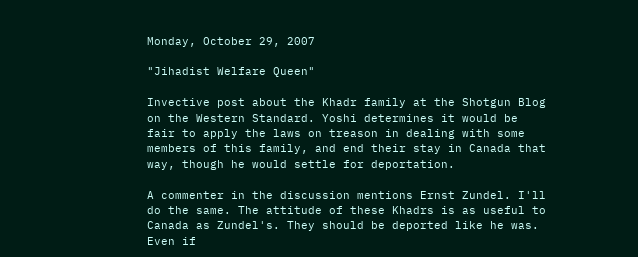Monday, October 29, 2007

"Jihadist Welfare Queen"

Invective post about the Khadr family at the Shotgun Blog on the Western Standard. Yoshi determines it would be fair to apply the laws on treason in dealing with some members of this family, and end their stay in Canada that way, though he would settle for deportation.

A commenter in the discussion mentions Ernst Zundel. I'll do the same. The attitude of these Khadrs is as useful to Canada as Zundel's. They should be deported like he was. Even if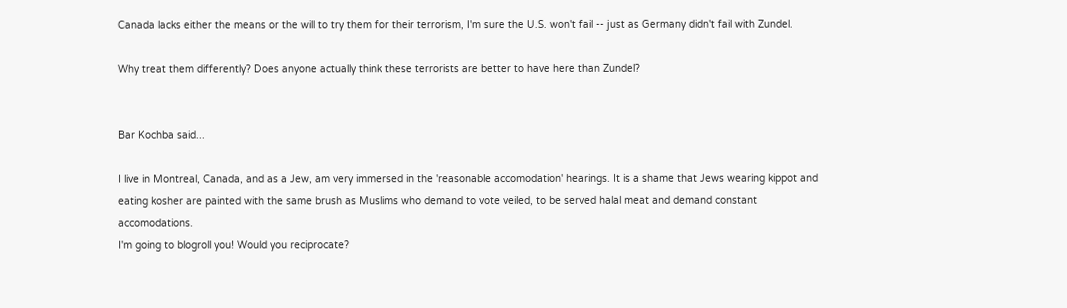Canada lacks either the means or the will to try them for their terrorism, I'm sure the U.S. won't fail -- just as Germany didn't fail with Zundel.

Why treat them differently? Does anyone actually think these terrorists are better to have here than Zundel?


Bar Kochba said...

I live in Montreal, Canada, and as a Jew, am very immersed in the 'reasonable accomodation' hearings. It is a shame that Jews wearing kippot and eating kosher are painted with the same brush as Muslims who demand to vote veiled, to be served halal meat and demand constant accomodations.
I'm going to blogroll you! Would you reciprocate?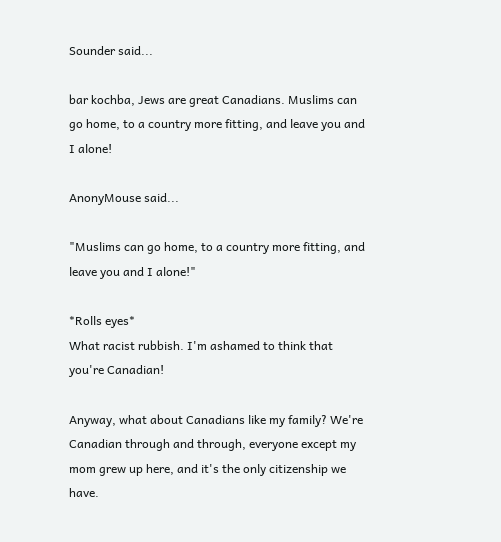Sounder said...

bar kochba, Jews are great Canadians. Muslims can go home, to a country more fitting, and leave you and I alone!

AnonyMouse said...

"Muslims can go home, to a country more fitting, and leave you and I alone!"

*Rolls eyes*
What racist rubbish. I'm ashamed to think that you're Canadian!

Anyway, what about Canadians like my family? We're Canadian through and through, everyone except my mom grew up here, and it's the only citizenship we have.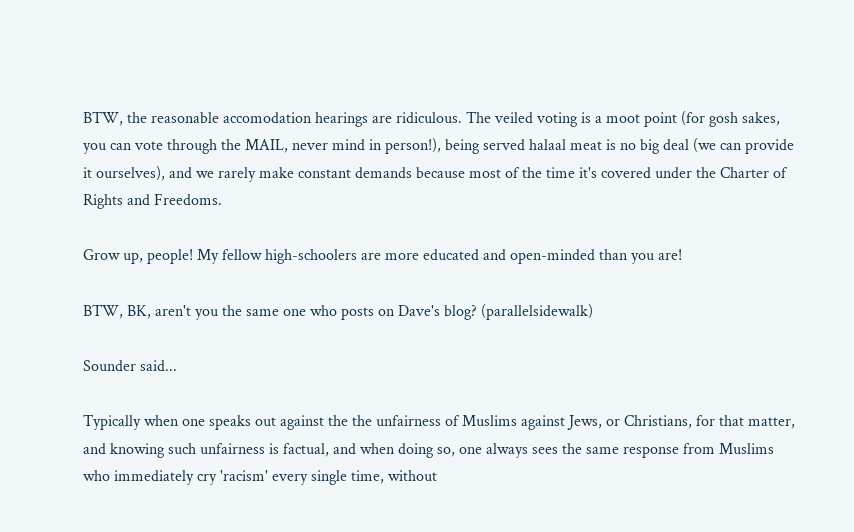BTW, the reasonable accomodation hearings are ridiculous. The veiled voting is a moot point (for gosh sakes, you can vote through the MAIL, never mind in person!), being served halaal meat is no big deal (we can provide it ourselves), and we rarely make constant demands because most of the time it's covered under the Charter of Rights and Freedoms.

Grow up, people! My fellow high-schoolers are more educated and open-minded than you are!

BTW, BK, aren't you the same one who posts on Dave's blog? (parallelsidewalk)

Sounder said...

Typically when one speaks out against the the unfairness of Muslims against Jews, or Christians, for that matter, and knowing such unfairness is factual, and when doing so, one always sees the same response from Muslims who immediately cry 'racism' every single time, without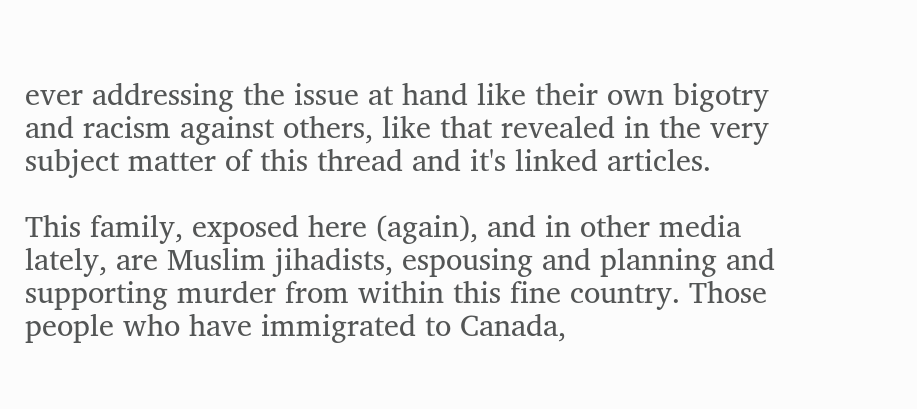ever addressing the issue at hand like their own bigotry and racism against others, like that revealed in the very subject matter of this thread and it's linked articles.

This family, exposed here (again), and in other media lately, are Muslim jihadists, espousing and planning and supporting murder from within this fine country. Those people who have immigrated to Canada,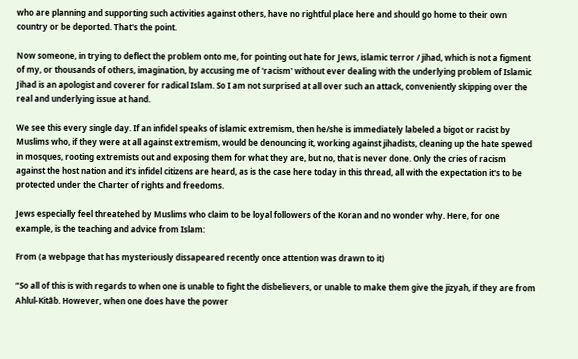who are planning and supporting such activities against others, have no rightful place here and should go home to their own country or be deported. That's the point.

Now someone, in trying to deflect the problem onto me, for pointing out hate for Jews, islamic terror / jihad, which is not a figment of my, or thousands of others, imagination, by accusing me of 'racism' without ever dealing with the underlying problem of Islamic Jihad is an apologist and coverer for radical Islam. So I am not surprised at all over such an attack, conveniently skipping over the real and underlying issue at hand.

We see this every single day. If an infidel speaks of islamic extremism, then he/she is immediately labeled a bigot or racist by Muslims who, if they were at all against extremism, would be denouncing it, working against jihadists, cleaning up the hate spewed in mosques, rooting extremists out and exposing them for what they are, but no, that is never done. Only the cries of racism against the host nation and it's infidel citizens are heard, as is the case here today in this thread, all with the expectation it's to be protected under the Charter of rights and freedoms.

Jews especially feel threatehed by Muslims who claim to be loyal followers of the Koran and no wonder why. Here, for one example, is the teaching and advice from Islam:

From (a webpage that has mysteriously dissapeared recently once attention was drawn to it)

“So all of this is with regards to when one is unable to fight the disbelievers, or unable to make them give the jizyah, if they are from Ahlul-Kitâb. However, when one does have the power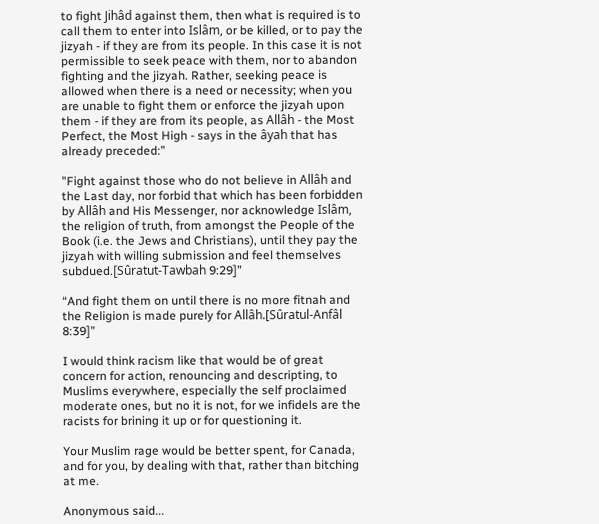to fight Jihâd against them, then what is required is to call them to enter into Islâm, or be killed, or to pay the jizyah - if they are from its people. In this case it is not permissible to seek peace with them, nor to abandon fighting and the jizyah. Rather, seeking peace is allowed when there is a need or necessity; when you are unable to fight them or enforce the jizyah upon them - if they are from its people, as Allâh - the Most Perfect, the Most High - says in the âyah that has already preceded:”

"Fight against those who do not believe in Allâh and the Last day, nor forbid that which has been forbidden by Allâh and His Messenger, nor acknowledge Islâm, the religion of truth, from amongst the People of the Book (i.e. the Jews and Christians), until they pay the jizyah with willing submission and feel themselves subdued.[Sûratut-Tawbah 9:29]”

“And fight them on until there is no more fitnah and the Religion is made purely for Allâh.[Sûratul-Anfâl 8:39]”

I would think racism like that would be of great concern for action, renouncing and descripting, to Muslims everywhere, especially the self proclaimed moderate ones, but no it is not, for we infidels are the racists for brining it up or for questioning it.

Your Muslim rage would be better spent, for Canada, and for you, by dealing with that, rather than bitching at me.

Anonymous said...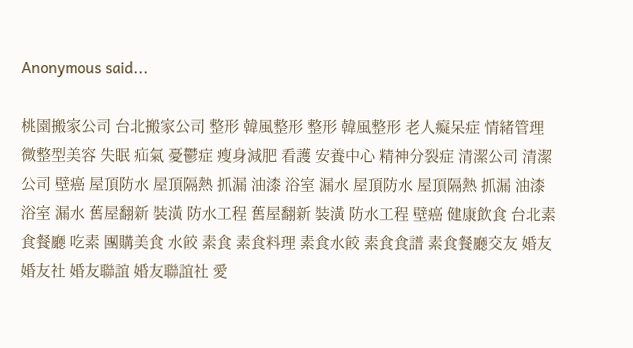Anonymous said...

桃園搬家公司 台北搬家公司 整形 韓風整形 整形 韓風整形 老人癡呆症 情緒管理 微整型美容 失眠 疝氣 憂鬱症 瘦身減肥 看護 安養中心 精神分裂症 清潔公司 清潔公司 壁癌 屋頂防水 屋頂隔熱 抓漏 油漆 浴室 漏水 屋頂防水 屋頂隔熱 抓漏 油漆 浴室 漏水 舊屋翻新 裝潢 防水工程 舊屋翻新 裝潢 防水工程 壁癌 健康飲食 台北素食餐廳 吃素 團購美食 水餃 素食 素食料理 素食水餃 素食食譜 素食餐廳交友 婚友 婚友社 婚友聯誼 婚友聯誼社 愛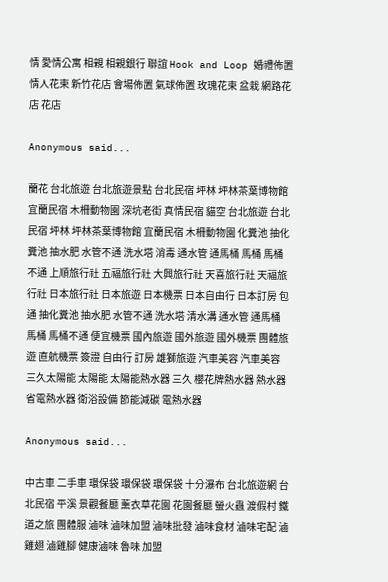情 愛情公寓 相親 相親銀行 聯誼 Hook and Loop 婚禮佈置 情人花束 新竹花店 會場佈置 氣球佈置 玫瑰花束 盆栽 網路花店 花店

Anonymous said...

蘭花 台北旅遊 台北旅遊景點 台北民宿 坪林 坪林茶葉博物館 宜蘭民宿 木柵動物園 深坑老街 真情民宿 貓空 台北旅遊 台北民宿 坪林 坪林茶葉博物館 宜蘭民宿 木柵動物園 化糞池 抽化糞池 抽水肥 水管不通 洗水塔 消毒 通水管 通馬桶 馬桶 馬桶不通 上順旅行社 五福旅行社 大興旅行社 天喜旅行社 天福旅行社 日本旅行社 日本旅遊 日本機票 日本自由行 日本訂房 包通 抽化糞池 抽水肥 水管不通 洗水塔 清水溝 通水管 通馬桶 馬桶 馬桶不通 便宜機票 國內旅遊 國外旅遊 國外機票 團體旅遊 直航機票 簽證 自由行 訂房 雄獅旅遊 汽車美容 汽車美容 三久太陽能 太陽能 太陽能熱水器 三久 櫻花牌熱水器 熱水器 省電熱水器 衛浴設備 節能減碳 電熱水器

Anonymous said...

中古車 二手車 環保袋 環保袋 環保袋 十分瀑布 台北旅遊網 台北民宿 平溪 景觀餐廳 薰衣草花園 花園餐廳 螢火蟲 渡假村 鐵道之旅 團體服 滷味 滷味加盟 滷味批發 滷味食材 滷味宅配 滷雞翅 滷雞腳 健康滷味 魯味 加盟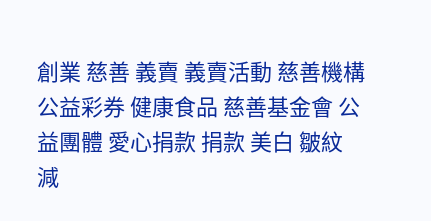創業 慈善 義賣 義賣活動 慈善機構 公益彩券 健康食品 慈善基金會 公益團體 愛心捐款 捐款 美白 皺紋 減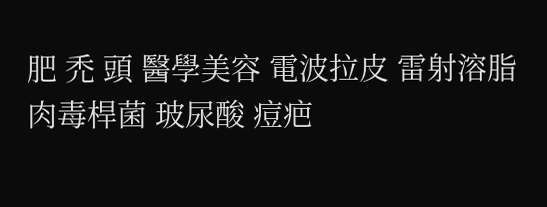肥 禿 頭 醫學美容 電波拉皮 雷射溶脂 肉毒桿菌 玻尿酸 痘疤